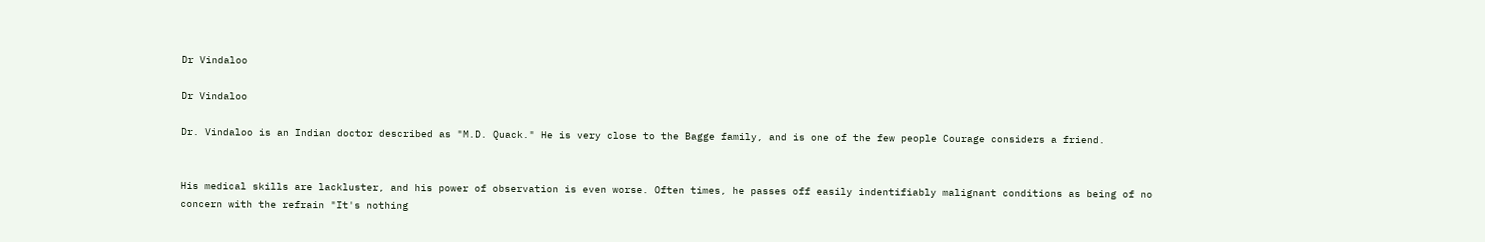Dr Vindaloo

Dr Vindaloo

Dr. Vindaloo is an Indian doctor described as "M.D. Quack." He is very close to the Bagge family, and is one of the few people Courage considers a friend.


His medical skills are lackluster, and his power of observation is even worse. Often times, he passes off easily indentifiably malignant conditions as being of no concern with the refrain "It's nothing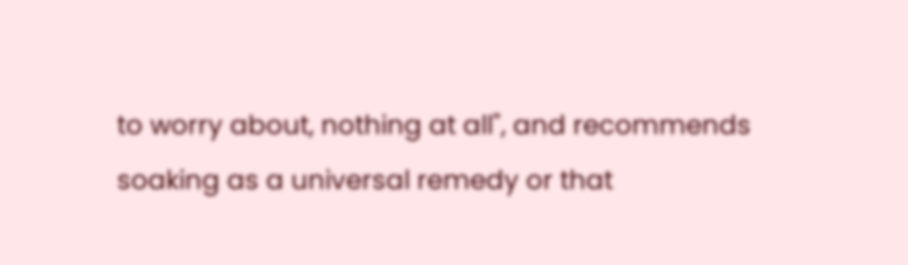to worry about, nothing at all", and recommends soaking as a universal remedy or that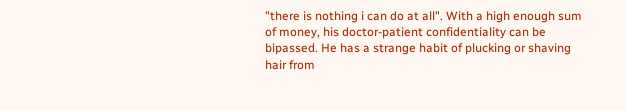"there is nothing i can do at all". With a high enough sum of money, his doctor-patient confidentiality can be bipassed. He has a strange habit of plucking or shaving hair from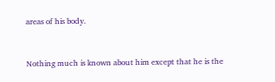areas of his body.


Nothing much is known about him except that he is the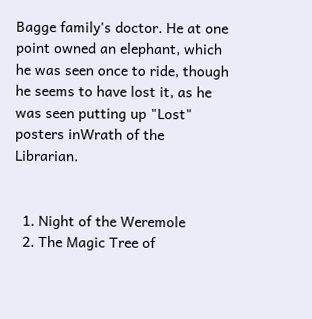Bagge family's doctor. He at one point owned an elephant, which he was seen once to ride, though he seems to have lost it, as he was seen putting up "Lost" posters inWrath of the Librarian.


  1. Night of the Weremole
  2. The Magic Tree of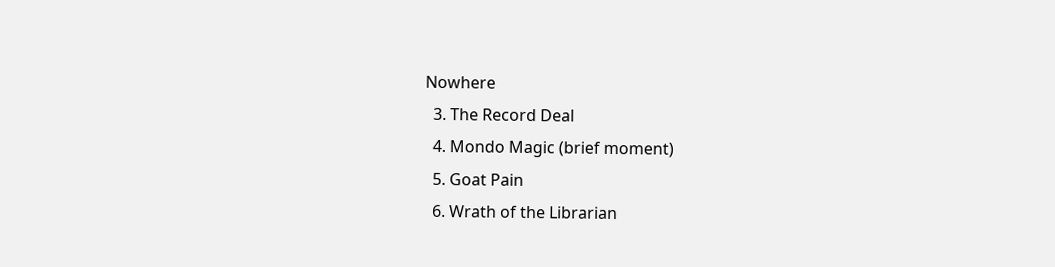Nowhere
  3. The Record Deal
  4. Mondo Magic (brief moment)
  5. Goat Pain
  6. Wrath of the Librarian